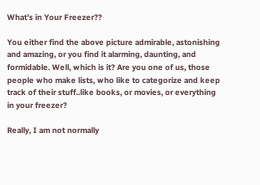What’s in Your Freezer??

You either find the above picture admirable, astonishing and amazing, or you find it alarming, daunting, and formidable. Well, which is it? Are you one of us, those people who make lists, who like to categorize and keep track of their stuff..like books, or movies, or everything in your freezer?

Really, I am not normally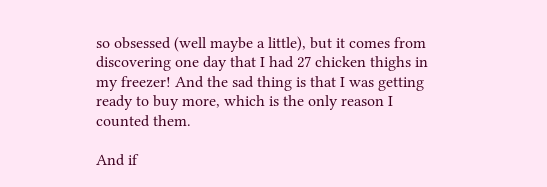so obsessed (well maybe a little), but it comes from discovering one day that I had 27 chicken thighs in my freezer! And the sad thing is that I was getting ready to buy more, which is the only reason I counted them.

And if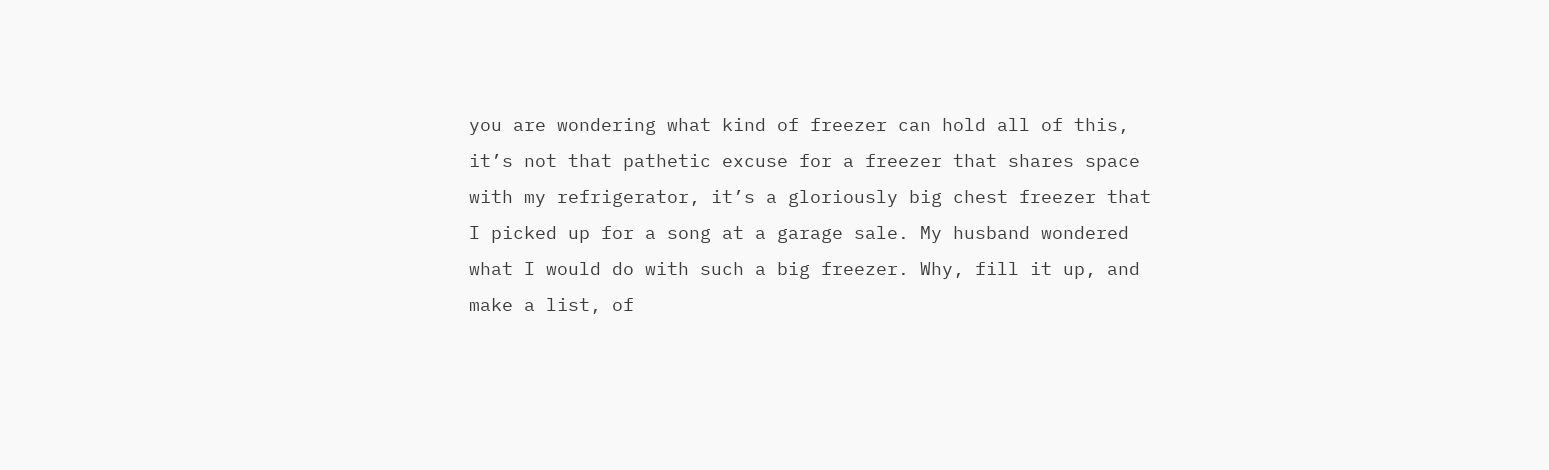you are wondering what kind of freezer can hold all of this, it’s not that pathetic excuse for a freezer that shares space with my refrigerator, it’s a gloriously big chest freezer that I picked up for a song at a garage sale. My husband wondered what I would do with such a big freezer. Why, fill it up, and make a list, of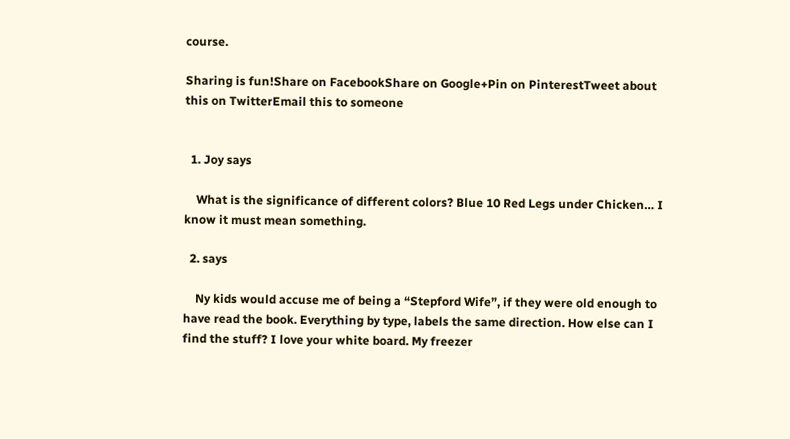course.

Sharing is fun!Share on FacebookShare on Google+Pin on PinterestTweet about this on TwitterEmail this to someone


  1. Joy says

    What is the significance of different colors? Blue 10 Red Legs under Chicken… I know it must mean something.

  2. says

    Ny kids would accuse me of being a “Stepford Wife”, if they were old enough to have read the book. Everything by type, labels the same direction. How else can I find the stuff? I love your white board. My freezer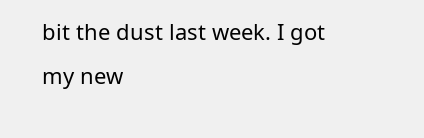bit the dust last week. I got my new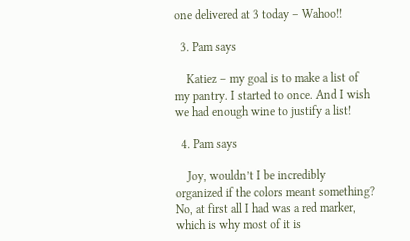one delivered at 3 today – Wahoo!!

  3. Pam says

    Katiez – my goal is to make a list of my pantry. I started to once. And I wish we had enough wine to justify a list!

  4. Pam says

    Joy, wouldn’t I be incredibly organized if the colors meant something? No, at first all I had was a red marker, which is why most of it is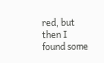red, but then I found some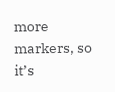more markers, so it’s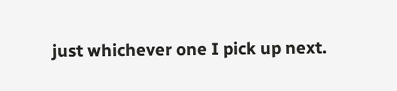just whichever one I pick up next.